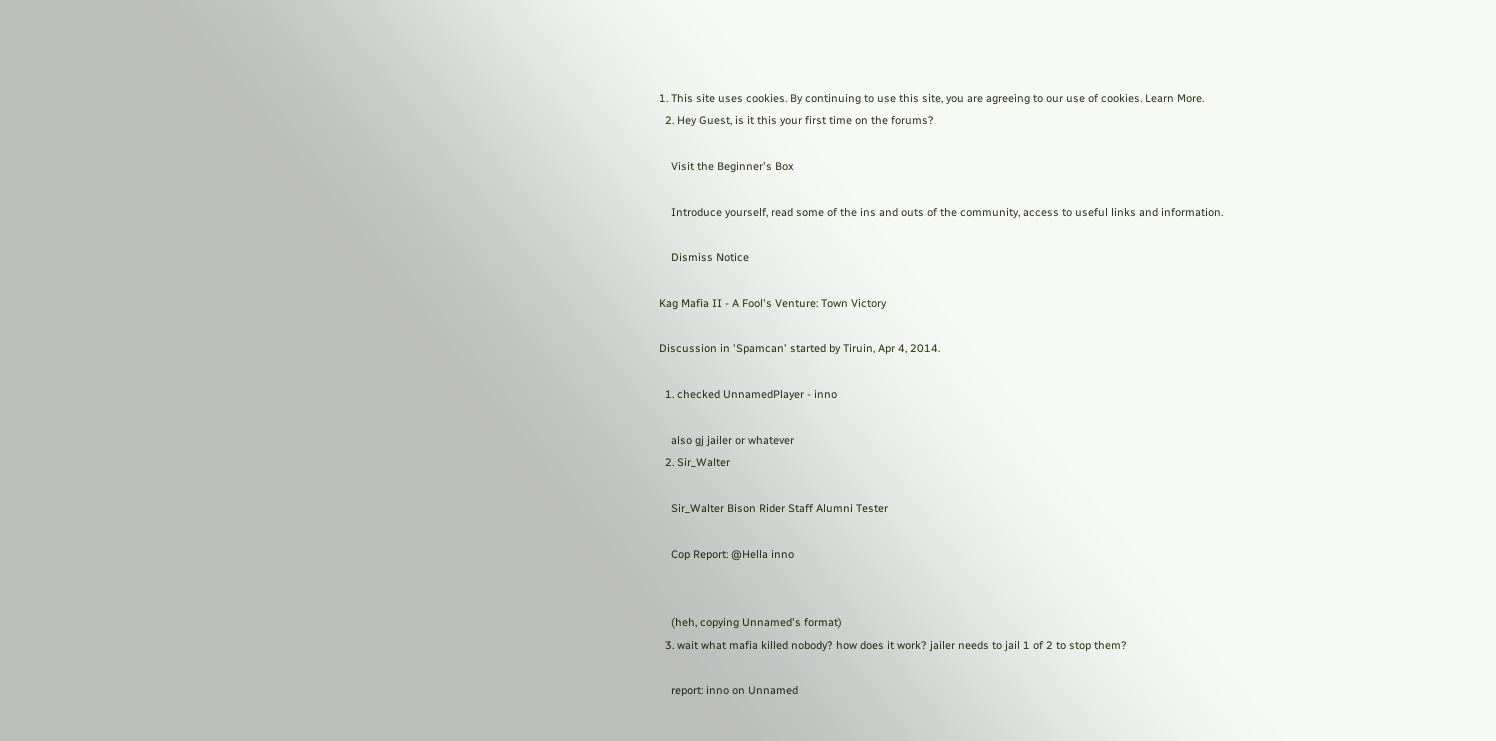1. This site uses cookies. By continuing to use this site, you are agreeing to our use of cookies. Learn More.
  2. Hey Guest, is it this your first time on the forums?

    Visit the Beginner's Box

    Introduce yourself, read some of the ins and outs of the community, access to useful links and information.

    Dismiss Notice

Kag Mafia II - A Fool's Venture: Town Victory

Discussion in 'Spamcan' started by Tiruin, Apr 4, 2014.

  1. checked UnnamedPlayer - inno

    also gj jailer or whatever
  2. Sir_Walter

    Sir_Walter Bison Rider Staff Alumni Tester

    Cop Report: @Hella inno


    (heh, copying Unnamed's format)
  3. wait what mafia killed nobody? how does it work? jailer needs to jail 1 of 2 to stop them?

    report: inno on Unnamed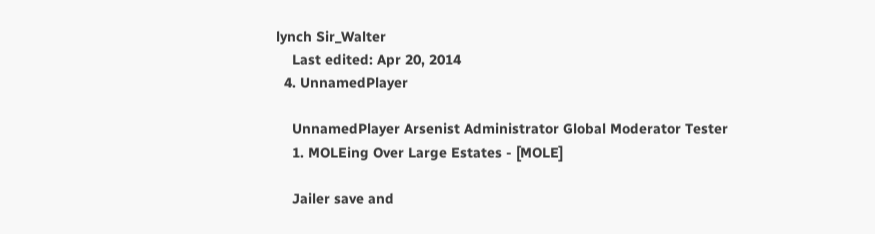lynch Sir_Walter
    Last edited: Apr 20, 2014
  4. UnnamedPlayer

    UnnamedPlayer Arsenist Administrator Global Moderator Tester
    1. MOLEing Over Large Estates - [MOLE]

    Jailer save and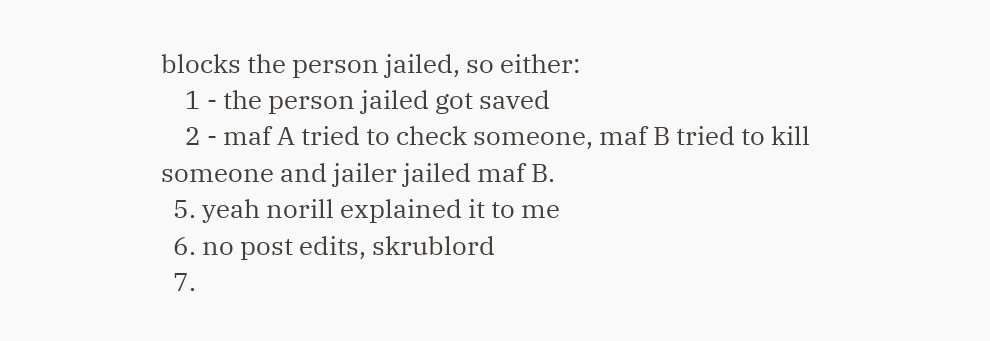blocks the person jailed, so either:
    1 - the person jailed got saved
    2 - maf A tried to check someone, maf B tried to kill someone and jailer jailed maf B.
  5. yeah norill explained it to me
  6. no post edits, skrublord
  7.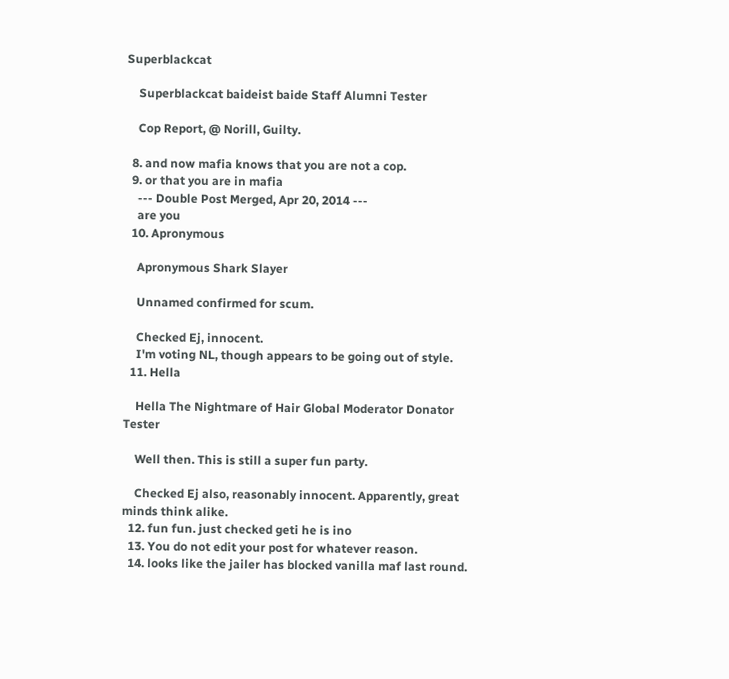Superblackcat

    Superblackcat baideist baide Staff Alumni Tester

    Cop Report, @ Norill, Guilty.

  8. and now mafia knows that you are not a cop.
  9. or that you are in mafia
    --- Double Post Merged, Apr 20, 2014 ---
    are you
  10. Apronymous

    Apronymous Shark Slayer

    Unnamed confirmed for scum.

    Checked Ej, innocent.
    I'm voting NL, though appears to be going out of style.
  11. Hella

    Hella The Nightmare of Hair Global Moderator Donator Tester

    Well then. This is still a super fun party.

    Checked Ej also, reasonably innocent. Apparently, great minds think alike.
  12. fun fun. just checked geti he is ino
  13. You do not edit your post for whatever reason.
  14. looks like the jailer has blocked vanilla maf last round.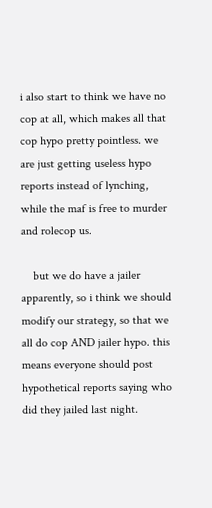i also start to think we have no cop at all, which makes all that cop hypo pretty pointless. we are just getting useless hypo reports instead of lynching, while the maf is free to murder and rolecop us.

    but we do have a jailer apparently, so i think we should modify our strategy, so that we all do cop AND jailer hypo. this means everyone should post hypothetical reports saying who did they jailed last night.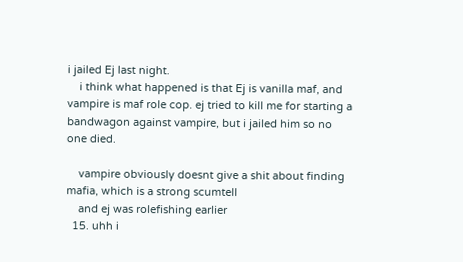i jailed Ej last night.
    i think what happened is that Ej is vanilla maf, and vampire is maf role cop. ej tried to kill me for starting a bandwagon against vampire, but i jailed him so no one died.

    vampire obviously doesnt give a shit about finding mafia, which is a strong scumtell
    and ej was rolefishing earlier
  15. uhh i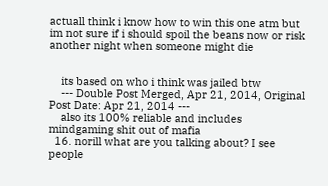actuall think i know how to win this one atm but im not sure if i should spoil the beans now or risk another night when someone might die


    its based on who i think was jailed btw
    --- Double Post Merged, Apr 21, 2014, Original Post Date: Apr 21, 2014 ---
    also its 100% reliable and includes mindgaming shit out of mafia
  16. norill what are you talking about? I see people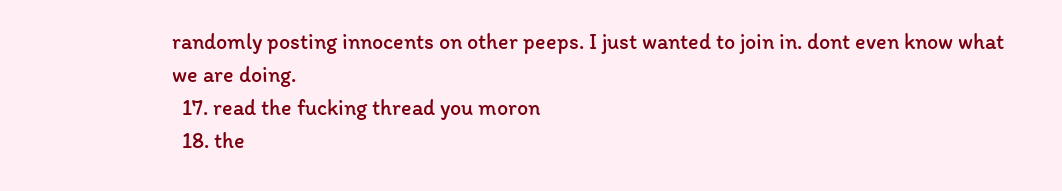randomly posting innocents on other peeps. I just wanted to join in. dont even know what we are doing.
  17. read the fucking thread you moron
  18. the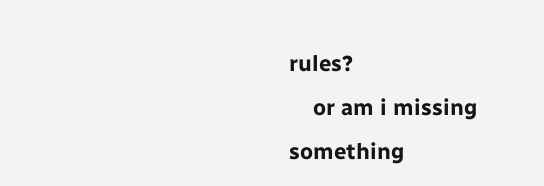rules?
    or am i missing something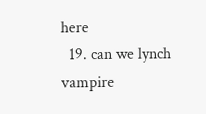here
  19. can we lynch vampire